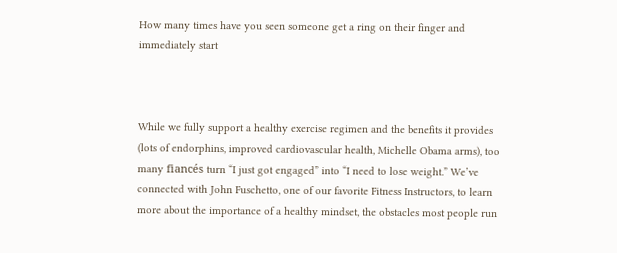How many times have you seen someone get a ring on their finger and immediately start



While we fully support a healthy exercise regimen and the benefits it provides (lots of endorphins, improved cardiovascular health, Michelle Obama arms), too many fiancés turn “I just got engaged” into “I need to lose weight.” We’ve connected with John Fuschetto, one of our favorite Fitness Instructors, to learn more about the importance of a healthy mindset, the obstacles most people run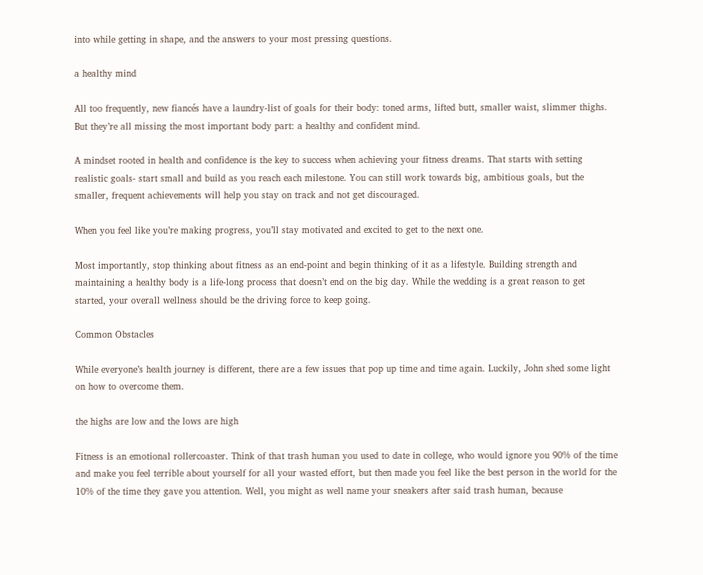into while getting in shape, and the answers to your most pressing questions.

a healthy mind

All too frequently, new fiancés have a laundry-list of goals for their body: toned arms, lifted butt, smaller waist, slimmer thighs. But they’re all missing the most important body part: a healthy and confident mind.

A mindset rooted in health and confidence is the key to success when achieving your fitness dreams. That starts with setting realistic goals- start small and build as you reach each milestone. You can still work towards big, ambitious goals, but the smaller, frequent achievements will help you stay on track and not get discouraged.

When you feel like you’re making progress, you’ll stay motivated and excited to get to the next one.

Most importantly, stop thinking about fitness as an end-point and begin thinking of it as a lifestyle. Building strength and maintaining a healthy body is a life-long process that doesn’t end on the big day. While the wedding is a great reason to get started, your overall wellness should be the driving force to keep going.

Common Obstacles

While everyone’s health journey is different, there are a few issues that pop up time and time again. Luckily, John shed some light on how to overcome them.

the highs are low and the lows are high

Fitness is an emotional rollercoaster. Think of that trash human you used to date in college, who would ignore you 90% of the time and make you feel terrible about yourself for all your wasted effort, but then made you feel like the best person in the world for the 10% of the time they gave you attention. Well, you might as well name your sneakers after said trash human, because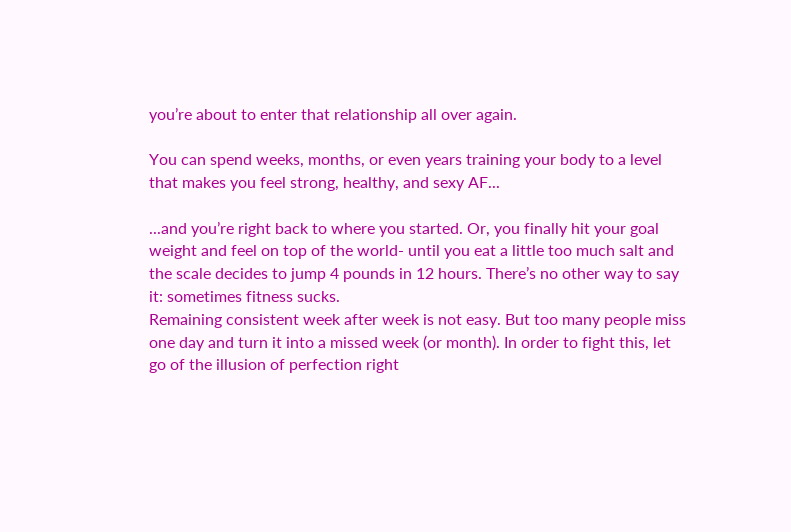you’re about to enter that relationship all over again.

You can spend weeks, months, or even years training your body to a level that makes you feel strong, healthy, and sexy AF...

...and you’re right back to where you started. Or, you finally hit your goal weight and feel on top of the world- until you eat a little too much salt and the scale decides to jump 4 pounds in 12 hours. There’s no other way to say it: sometimes fitness sucks.
Remaining consistent week after week is not easy. But too many people miss one day and turn it into a missed week (or month). In order to fight this, let go of the illusion of perfection right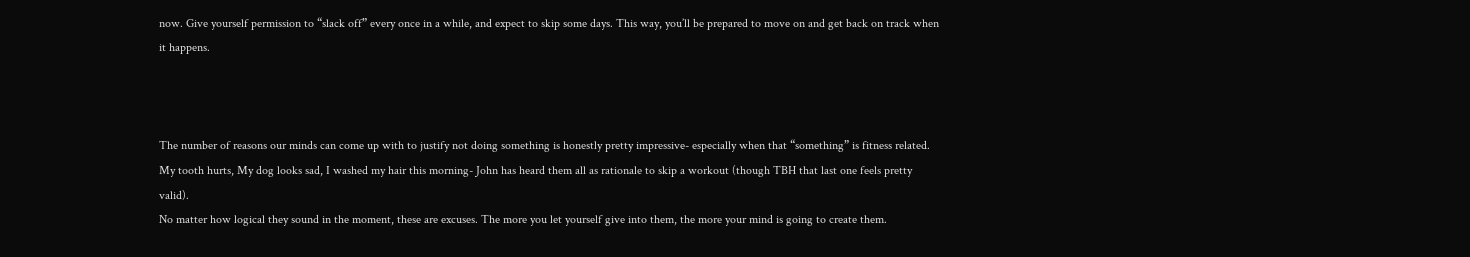now. Give yourself permission to “slack off” every once in a while, and expect to skip some days. This way, you’ll be prepared to move on and get back on track when it happens.



The number of reasons our minds can come up with to justify not doing something is honestly pretty impressive- especially when that “something” is fitness related. My tooth hurts, My dog looks sad, I washed my hair this morning- John has heard them all as rationale to skip a workout (though TBH that last one feels pretty valid).
No matter how logical they sound in the moment, these are excuses. The more you let yourself give into them, the more your mind is going to create them.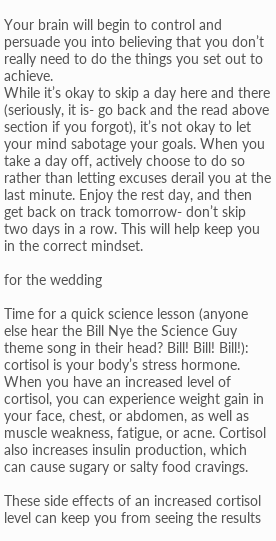Your brain will begin to control and persuade you into believing that you don’t really need to do the things you set out to achieve.
While it’s okay to skip a day here and there (seriously, it is- go back and the read above section if you forgot), it’s not okay to let your mind sabotage your goals. When you take a day off, actively choose to do so rather than letting excuses derail you at the last minute. Enjoy the rest day, and then get back on track tomorrow- don’t skip two days in a row. This will help keep you in the correct mindset.

for the wedding

Time for a quick science lesson (anyone else hear the Bill Nye the Science Guy theme song in their head? Bill! Bill! Bill!): cortisol is your body’s stress hormone. When you have an increased level of cortisol, you can experience weight gain in your face, chest, or abdomen, as well as muscle weakness, fatigue, or acne. Cortisol also increases insulin production, which can cause sugary or salty food cravings.

These side effects of an increased cortisol level can keep you from seeing the results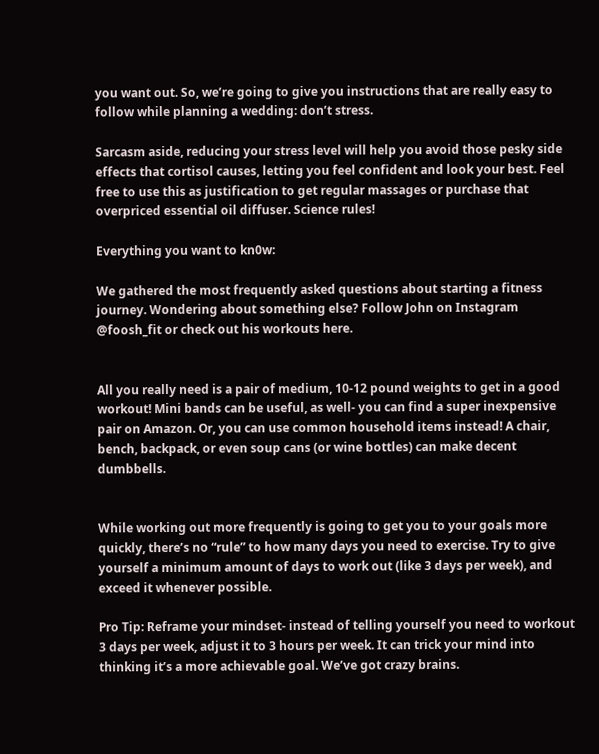you want out. So, we’re going to give you instructions that are really easy to follow while planning a wedding: don’t stress.

Sarcasm aside, reducing your stress level will help you avoid those pesky side effects that cortisol causes, letting you feel confident and look your best. Feel free to use this as justification to get regular massages or purchase that overpriced essential oil diffuser. Science rules!

Everything you want to kn0w:

We gathered the most frequently asked questions about starting a fitness journey. Wondering about something else? Follow John on Instagram @foosh_fit or check out his workouts here.


All you really need is a pair of medium, 10-12 pound weights to get in a good workout! Mini bands can be useful, as well- you can find a super inexpensive pair on Amazon. Or, you can use common household items instead! A chair, bench, backpack, or even soup cans (or wine bottles) can make decent dumbbells.


While working out more frequently is going to get you to your goals more quickly, there’s no “rule” to how many days you need to exercise. Try to give yourself a minimum amount of days to work out (like 3 days per week), and exceed it whenever possible.

Pro Tip: Reframe your mindset- instead of telling yourself you need to workout 3 days per week, adjust it to 3 hours per week. It can trick your mind into thinking it’s a more achievable goal. We’ve got crazy brains.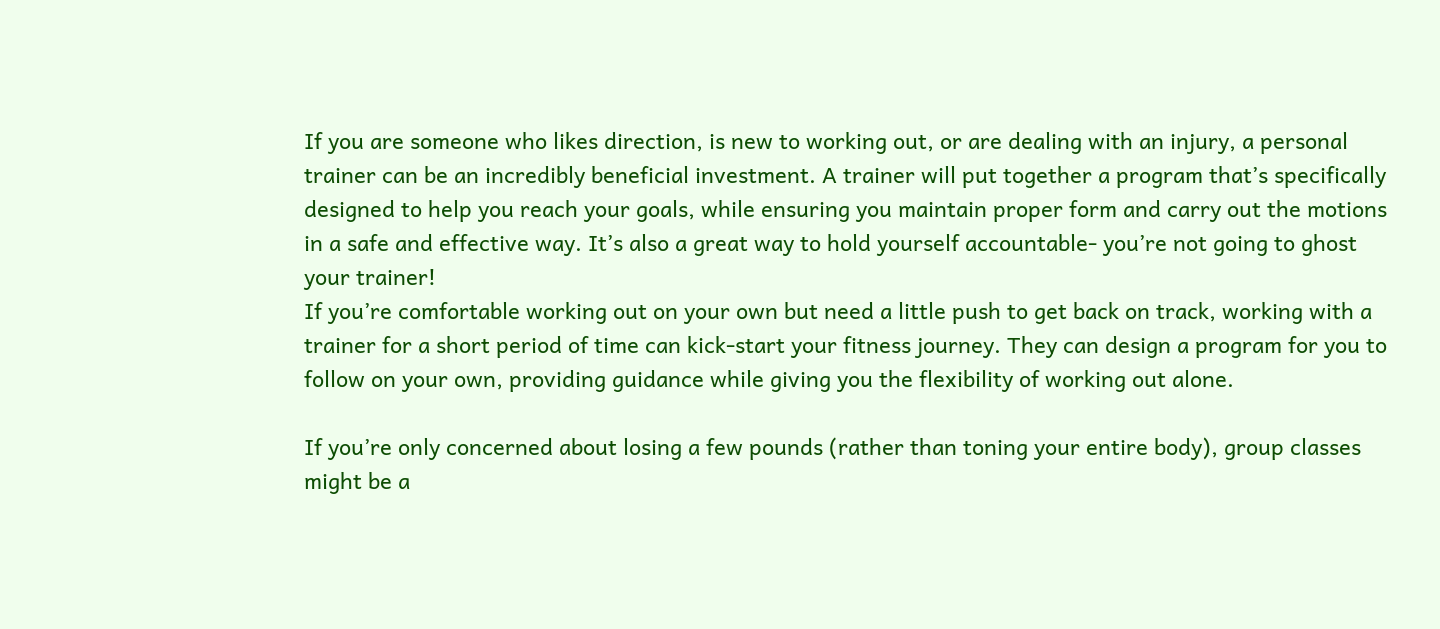If you are someone who likes direction, is new to working out, or are dealing with an injury, a personal trainer can be an incredibly beneficial investment. A trainer will put together a program that’s specifically designed to help you reach your goals, while ensuring you maintain proper form and carry out the motions in a safe and effective way. It’s also a great way to hold yourself accountable- you’re not going to ghost your trainer!
If you’re comfortable working out on your own but need a little push to get back on track, working with a trainer for a short period of time can kick-start your fitness journey. They can design a program for you to follow on your own, providing guidance while giving you the flexibility of working out alone.

If you’re only concerned about losing a few pounds (rather than toning your entire body), group classes might be a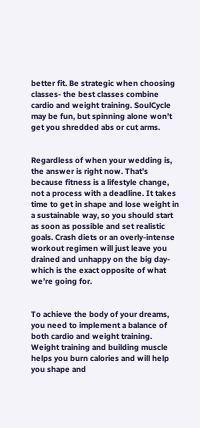better fit. Be strategic when choosing classes- the best classes combine cardio and weight training. SoulCycle may be fun, but spinning alone won’t get you shredded abs or cut arms.


Regardless of when your wedding is, the answer is right now. That’s because fitness is a lifestyle change, not a process with a deadline. It takes time to get in shape and lose weight in a sustainable way, so you should start as soon as possible and set realistic goals. Crash diets or an overly-intense workout regimen will just leave you drained and unhappy on the big day- which is the exact opposite of what we’re going for.


To achieve the body of your dreams, you need to implement a balance of both cardio and weight training. Weight training and building muscle helps you burn calories and will help you shape and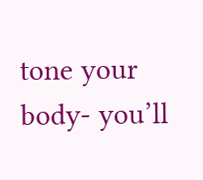tone your body- you’ll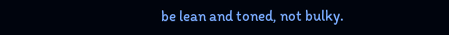be lean and toned, not bulky.